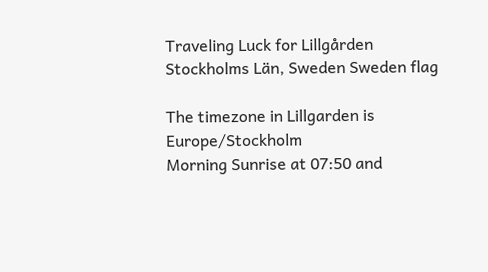Traveling Luck for Lillgården Stockholms Län, Sweden Sweden flag

The timezone in Lillgarden is Europe/Stockholm
Morning Sunrise at 07:50 and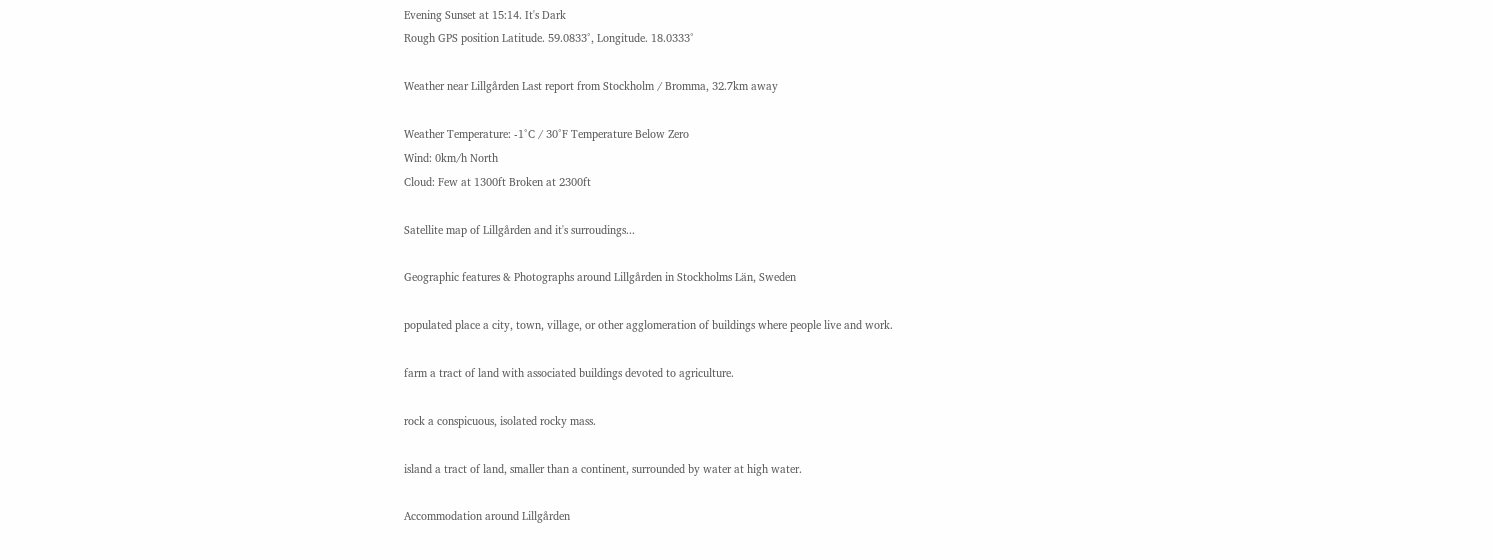Evening Sunset at 15:14. It's Dark
Rough GPS position Latitude. 59.0833°, Longitude. 18.0333°

Weather near Lillgården Last report from Stockholm / Bromma, 32.7km away

Weather Temperature: -1°C / 30°F Temperature Below Zero
Wind: 0km/h North
Cloud: Few at 1300ft Broken at 2300ft

Satellite map of Lillgården and it's surroudings...

Geographic features & Photographs around Lillgården in Stockholms Län, Sweden

populated place a city, town, village, or other agglomeration of buildings where people live and work.

farm a tract of land with associated buildings devoted to agriculture.

rock a conspicuous, isolated rocky mass.

island a tract of land, smaller than a continent, surrounded by water at high water.

Accommodation around Lillgården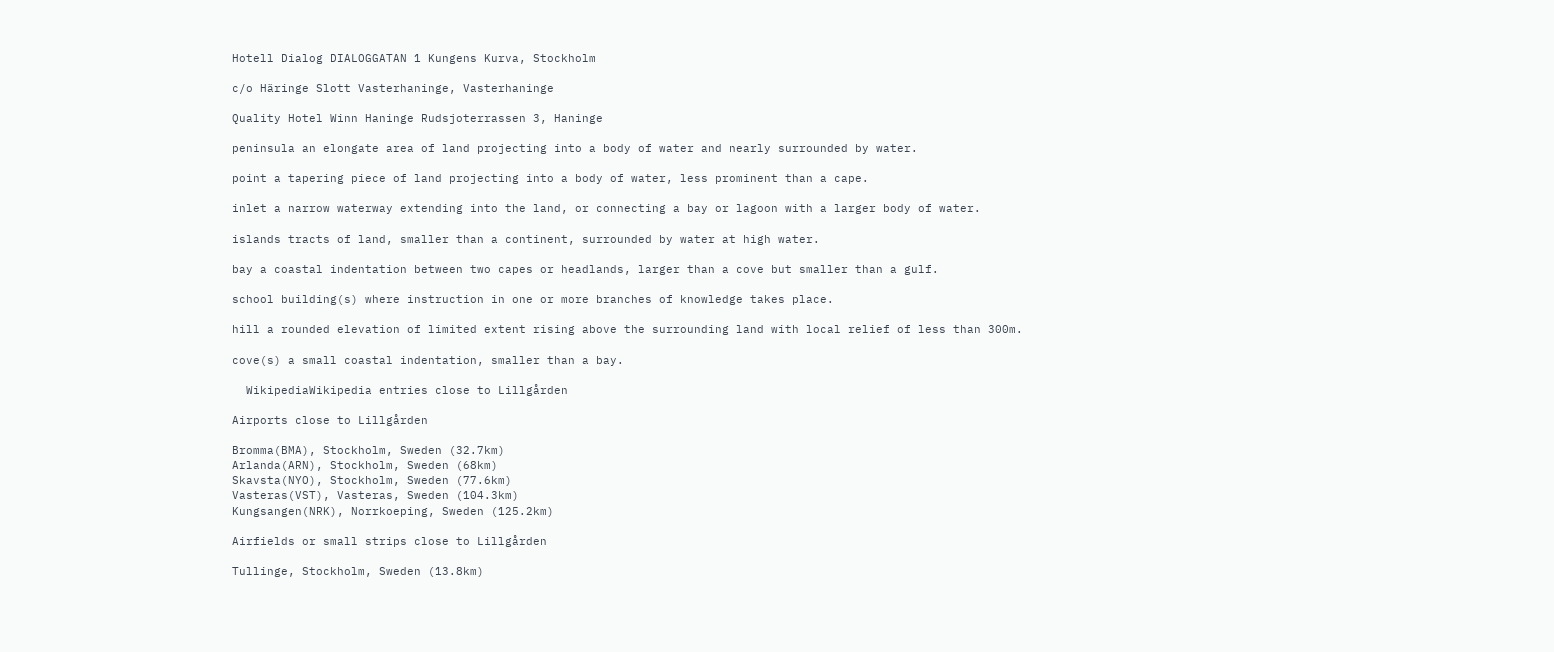Hotell Dialog DIALOGGATAN 1 Kungens Kurva, Stockholm

c/o Häringe Slott Vasterhaninge, Vasterhaninge

Quality Hotel Winn Haninge Rudsjoterrassen 3, Haninge

peninsula an elongate area of land projecting into a body of water and nearly surrounded by water.

point a tapering piece of land projecting into a body of water, less prominent than a cape.

inlet a narrow waterway extending into the land, or connecting a bay or lagoon with a larger body of water.

islands tracts of land, smaller than a continent, surrounded by water at high water.

bay a coastal indentation between two capes or headlands, larger than a cove but smaller than a gulf.

school building(s) where instruction in one or more branches of knowledge takes place.

hill a rounded elevation of limited extent rising above the surrounding land with local relief of less than 300m.

cove(s) a small coastal indentation, smaller than a bay.

  WikipediaWikipedia entries close to Lillgården

Airports close to Lillgården

Bromma(BMA), Stockholm, Sweden (32.7km)
Arlanda(ARN), Stockholm, Sweden (68km)
Skavsta(NYO), Stockholm, Sweden (77.6km)
Vasteras(VST), Vasteras, Sweden (104.3km)
Kungsangen(NRK), Norrkoeping, Sweden (125.2km)

Airfields or small strips close to Lillgården

Tullinge, Stockholm, Sweden (13.8km)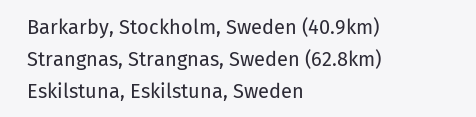Barkarby, Stockholm, Sweden (40.9km)
Strangnas, Strangnas, Sweden (62.8km)
Eskilstuna, Eskilstuna, Sweden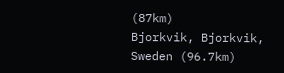(87km)
Bjorkvik, Bjorkvik, Sweden (96.7km)